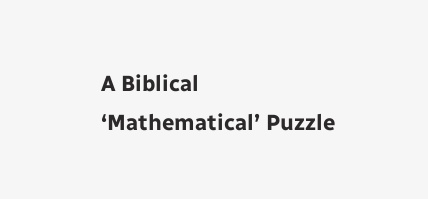A Biblical ‘Mathematical’ Puzzle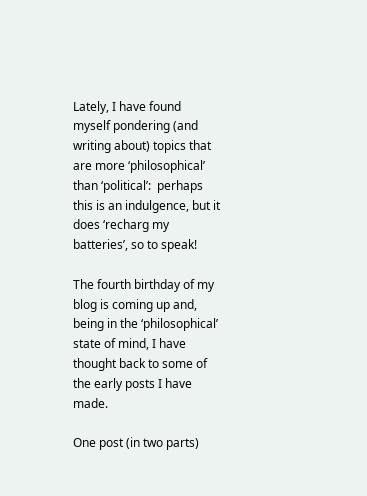Lately, I have found myself pondering (and writing about) topics that are more ‘philosophical’ than ‘political’:  perhaps this is an indulgence, but it does ‘recharg my batteries’, so to speak!

The fourth birthday of my blog is coming up and, being in the ‘philosophical’ state of mind, I have thought back to some of the early posts I have made.

One post (in two parts)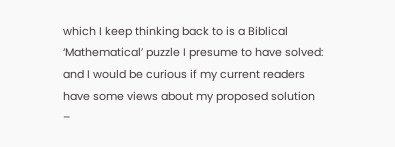which I keep thinking back to is a Biblical ‘Mathematical’ puzzle I presume to have solved:  and I would be curious if my current readers have some views about my proposed solution –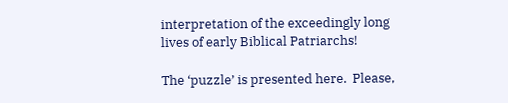interpretation of the exceedingly long lives of early Biblical Patriarchs!

The ‘puzzle’ is presented here.  Please,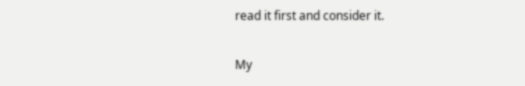read it first and consider it.

My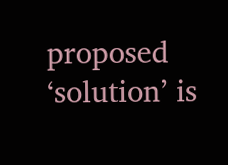proposed ‘solution’ is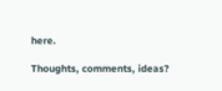here.

Thoughts, comments, ideas?